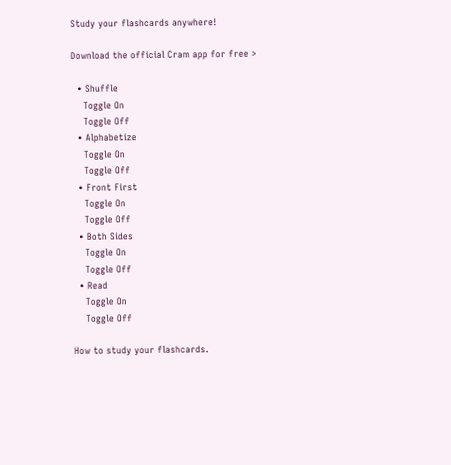Study your flashcards anywhere!

Download the official Cram app for free >

  • Shuffle
    Toggle On
    Toggle Off
  • Alphabetize
    Toggle On
    Toggle Off
  • Front First
    Toggle On
    Toggle Off
  • Both Sides
    Toggle On
    Toggle Off
  • Read
    Toggle On
    Toggle Off

How to study your flashcards.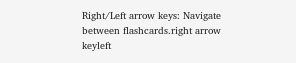Right/Left arrow keys: Navigate between flashcards.right arrow keyleft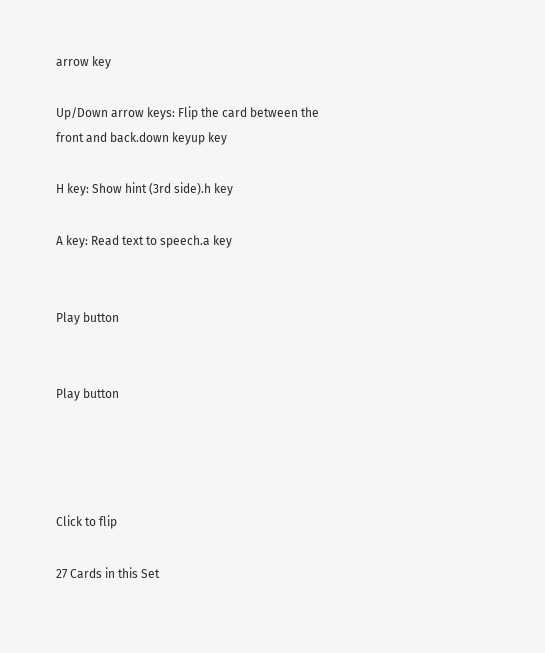arrow key

Up/Down arrow keys: Flip the card between the front and back.down keyup key

H key: Show hint (3rd side).h key

A key: Read text to speech.a key


Play button


Play button




Click to flip

27 Cards in this Set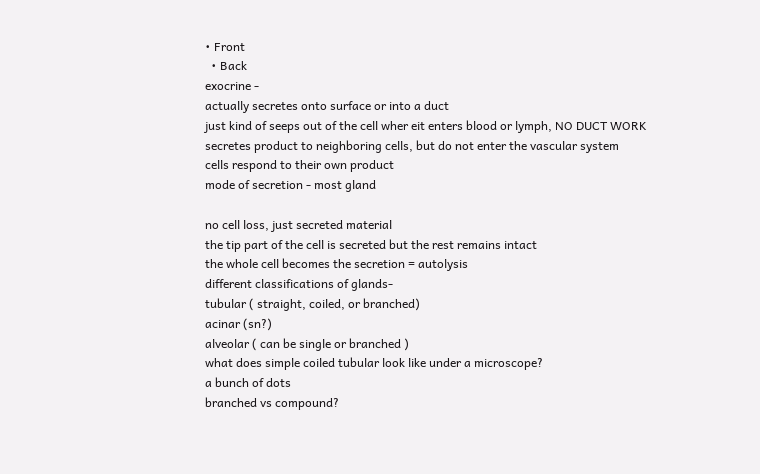• Front
  • Back
exocrine -
actually secretes onto surface or into a duct
just kind of seeps out of the cell wher eit enters blood or lymph, NO DUCT WORK
secretes product to neighboring cells, but do not enter the vascular system
cells respond to their own product
mode of secretion - most gland

no cell loss, just secreted material
the tip part of the cell is secreted but the rest remains intact
the whole cell becomes the secretion = autolysis
different classifications of glands-
tubular ( straight, coiled, or branched)
acinar (sn?)
alveolar ( can be single or branched )
what does simple coiled tubular look like under a microscope?
a bunch of dots
branched vs compound?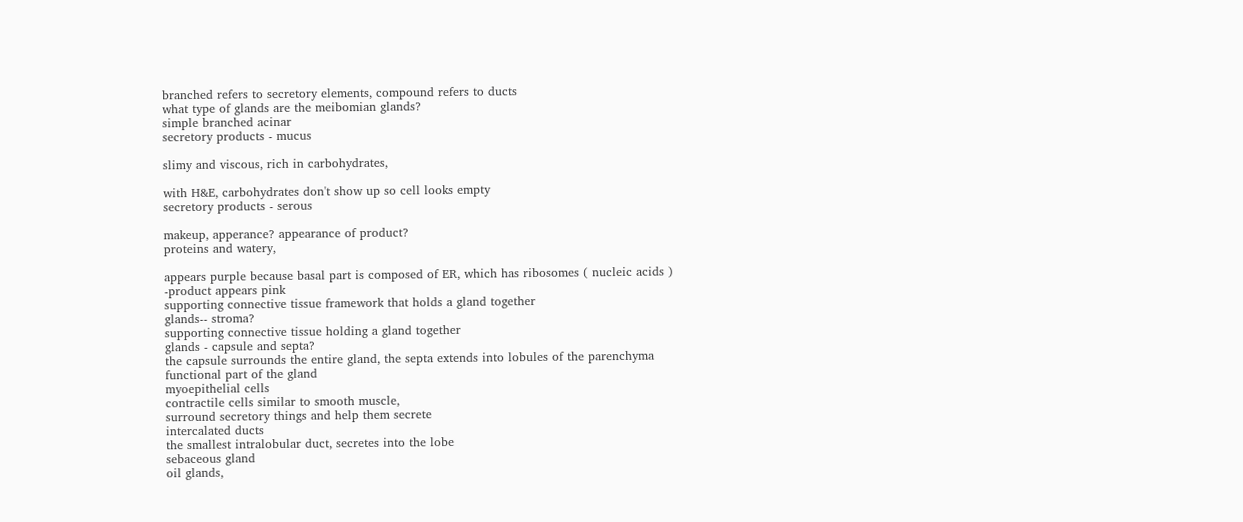branched refers to secretory elements, compound refers to ducts
what type of glands are the meibomian glands?
simple branched acinar
secretory products - mucus

slimy and viscous, rich in carbohydrates,

with H&E, carbohydrates don't show up so cell looks empty
secretory products - serous

makeup, apperance? appearance of product?
proteins and watery,

appears purple because basal part is composed of ER, which has ribosomes ( nucleic acids )
-product appears pink
supporting connective tissue framework that holds a gland together
glands-- stroma?
supporting connective tissue holding a gland together
glands - capsule and septa?
the capsule surrounds the entire gland, the septa extends into lobules of the parenchyma
functional part of the gland
myoepithelial cells
contractile cells similar to smooth muscle,
surround secretory things and help them secrete
intercalated ducts
the smallest intralobular duct, secretes into the lobe
sebaceous gland
oil glands,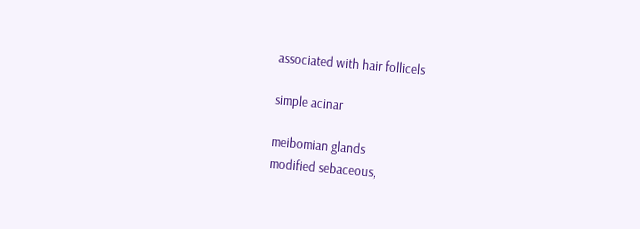associated with hair follicels

simple acinar

meibomian glands
modified sebaceous,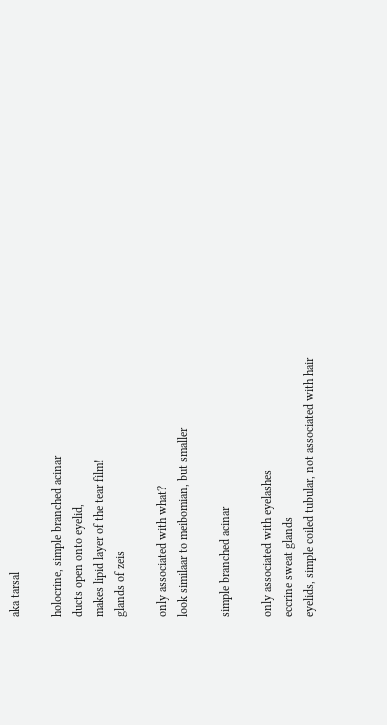aka tarsal

holocrine, simple branched acinar
ducts open onto eyelid,
makes lipid layer of the tear film!
glands of zeis

only associated with what?
look similaar to meibomian, but smaller

simple branched acinar

only associated with eyelashes
eccrine sweat glands
eyelids, simple coiled tubular, not associated with hair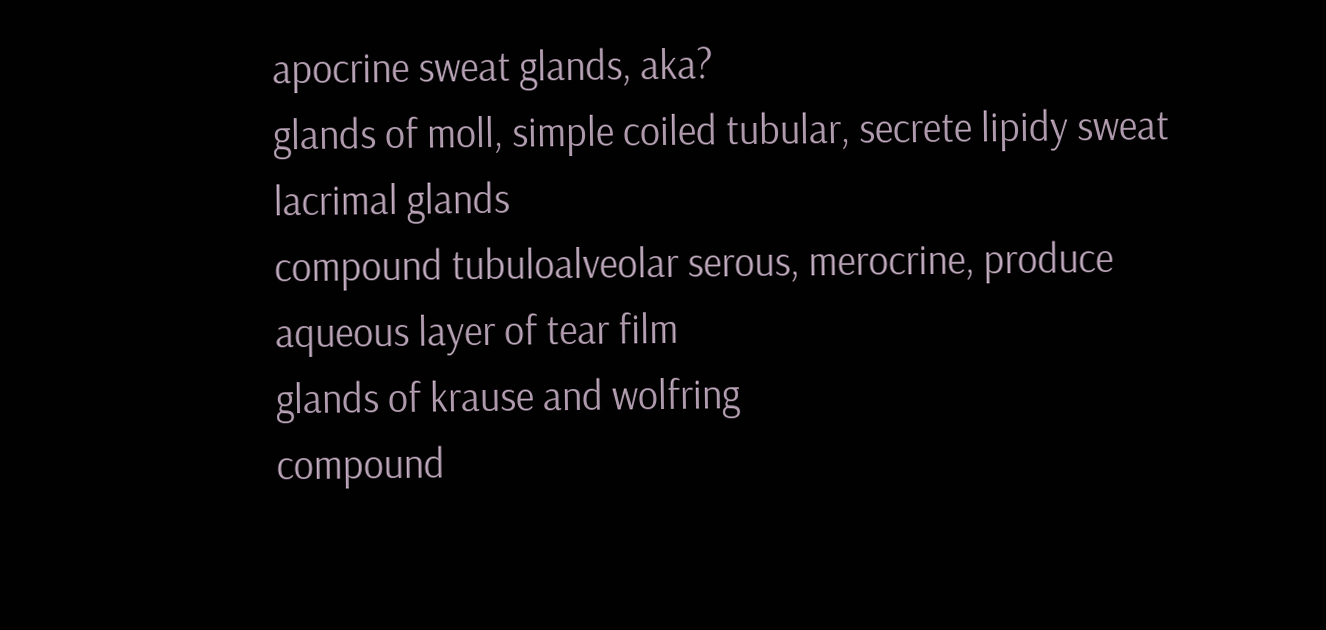apocrine sweat glands, aka?
glands of moll, simple coiled tubular, secrete lipidy sweat
lacrimal glands
compound tubuloalveolar serous, merocrine, produce aqueous layer of tear film
glands of krause and wolfring
compound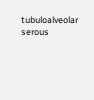tubuloalveolar serous